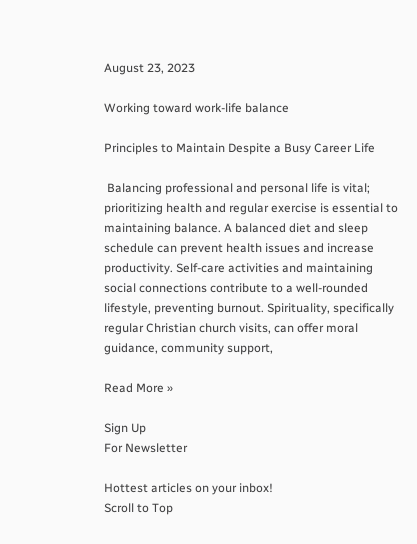August 23, 2023

Working toward work-life balance

Principles to Maintain Despite a Busy Career Life

 Balancing professional and personal life is vital; prioritizing health and regular exercise is essential to maintaining balance. A balanced diet and sleep schedule can prevent health issues and increase productivity. Self-care activities and maintaining social connections contribute to a well-rounded lifestyle, preventing burnout. Spirituality, specifically regular Christian church visits, can offer moral guidance, community support,

Read More »

Sign Up
For Newsletter

Hottest articles on your inbox!
Scroll to Top